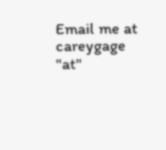Email me at careygage "at"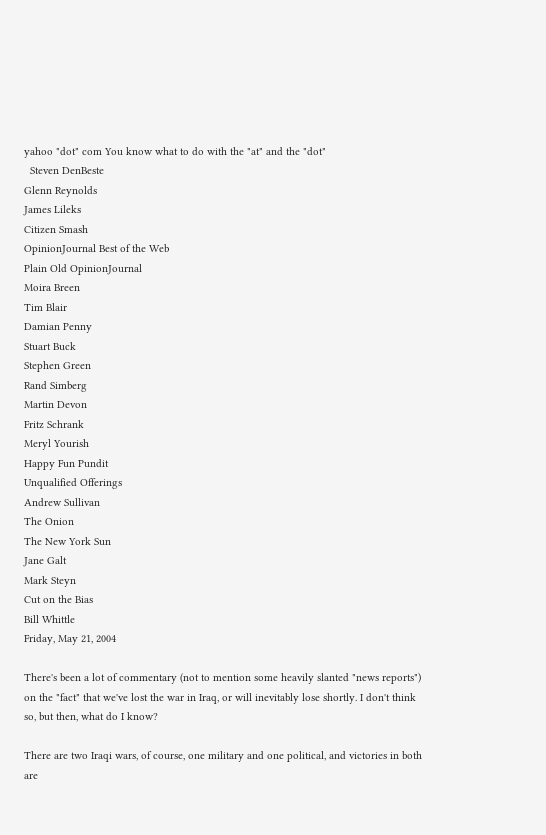yahoo "dot" com You know what to do with the "at" and the "dot"
  Steven DenBeste
Glenn Reynolds
James Lileks
Citizen Smash
OpinionJournal Best of the Web
Plain Old OpinionJournal
Moira Breen
Tim Blair
Damian Penny
Stuart Buck
Stephen Green
Rand Simberg
Martin Devon
Fritz Schrank
Meryl Yourish
Happy Fun Pundit
Unqualified Offerings
Andrew Sullivan
The Onion
The New York Sun
Jane Galt
Mark Steyn
Cut on the Bias
Bill Whittle
Friday, May 21, 2004

There's been a lot of commentary (not to mention some heavily slanted "news reports") on the "fact" that we've lost the war in Iraq, or will inevitably lose shortly. I don't think so, but then, what do I know?

There are two Iraqi wars, of course, one military and one political, and victories in both are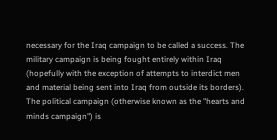necessary for the Iraq campaign to be called a success. The military campaign is being fought entirely within Iraq (hopefully with the exception of attempts to interdict men and material being sent into Iraq from outside its borders). The political campaign (otherwise known as the "hearts and minds campaign") is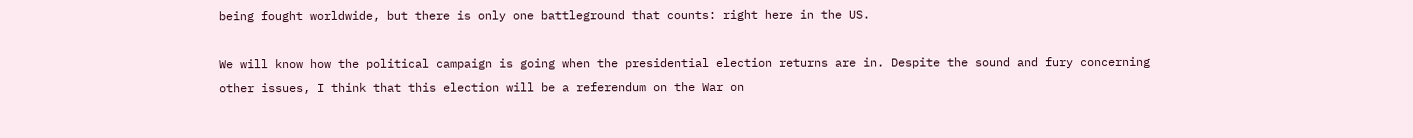being fought worldwide, but there is only one battleground that counts: right here in the US.

We will know how the political campaign is going when the presidential election returns are in. Despite the sound and fury concerning other issues, I think that this election will be a referendum on the War on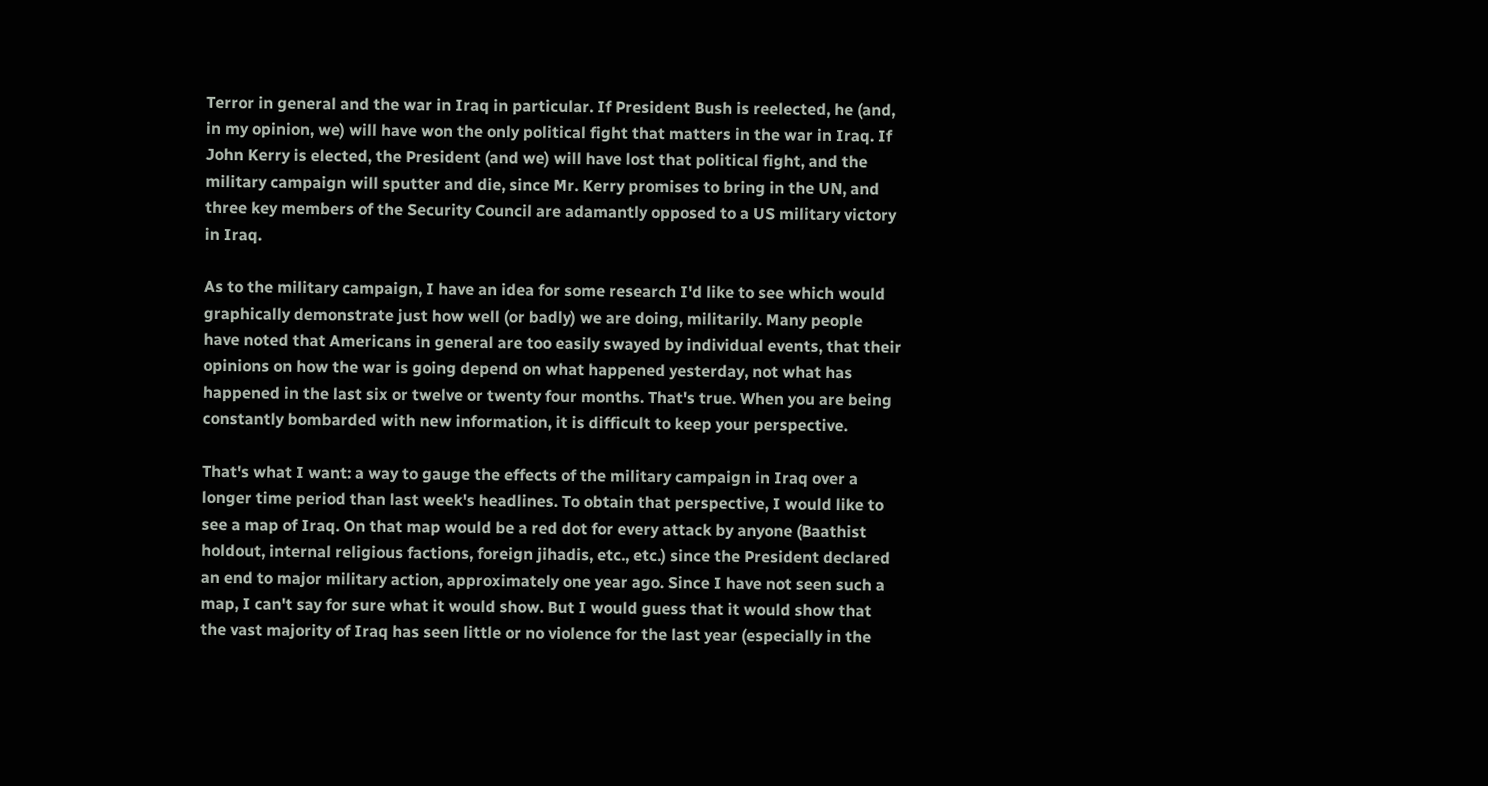Terror in general and the war in Iraq in particular. If President Bush is reelected, he (and, in my opinion, we) will have won the only political fight that matters in the war in Iraq. If John Kerry is elected, the President (and we) will have lost that political fight, and the military campaign will sputter and die, since Mr. Kerry promises to bring in the UN, and three key members of the Security Council are adamantly opposed to a US military victory in Iraq.

As to the military campaign, I have an idea for some research I'd like to see which would graphically demonstrate just how well (or badly) we are doing, militarily. Many people have noted that Americans in general are too easily swayed by individual events, that their opinions on how the war is going depend on what happened yesterday, not what has happened in the last six or twelve or twenty four months. That's true. When you are being constantly bombarded with new information, it is difficult to keep your perspective.

That's what I want: a way to gauge the effects of the military campaign in Iraq over a longer time period than last week's headlines. To obtain that perspective, I would like to see a map of Iraq. On that map would be a red dot for every attack by anyone (Baathist holdout, internal religious factions, foreign jihadis, etc., etc.) since the President declared an end to major military action, approximately one year ago. Since I have not seen such a map, I can't say for sure what it would show. But I would guess that it would show that the vast majority of Iraq has seen little or no violence for the last year (especially in the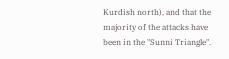Kurdish north), and that the majority of the attacks have been in the "Sunni Triangle".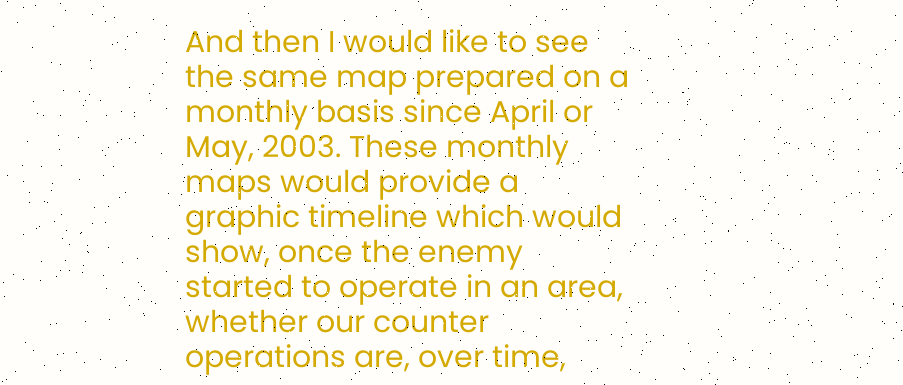And then I would like to see the same map prepared on a monthly basis since April or May, 2003. These monthly maps would provide a graphic timeline which would show, once the enemy started to operate in an area, whether our counter operations are, over time,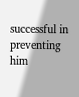successful in preventing him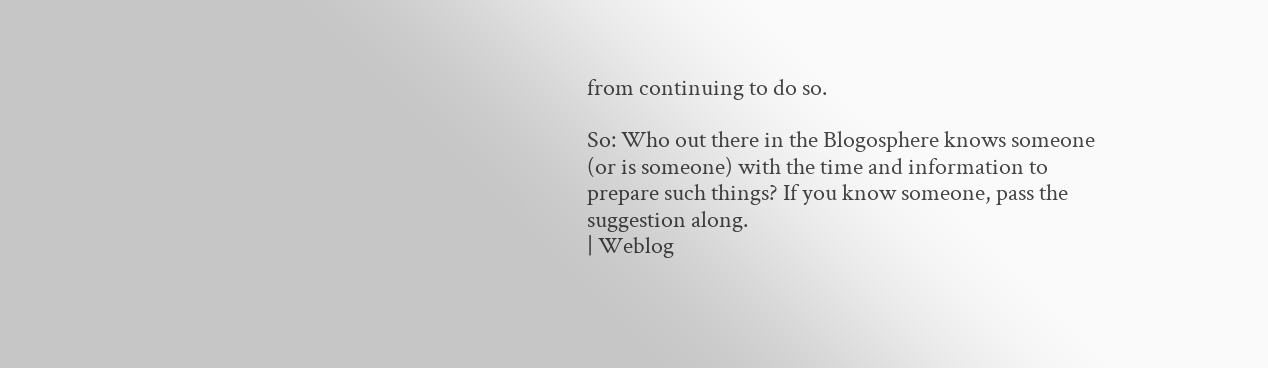from continuing to do so.

So: Who out there in the Blogosphere knows someone (or is someone) with the time and information to prepare such things? If you know someone, pass the suggestion along.
| Weblog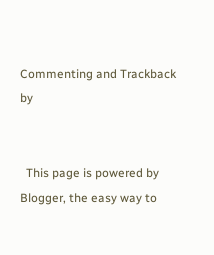Commenting and Trackback by


  This page is powered by Blogger, the easy way to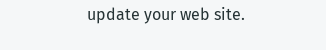update your web site.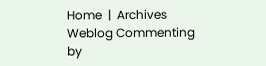Home  |  Archives
Weblog Commenting by